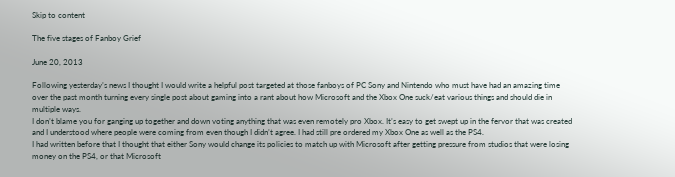Skip to content

The five stages of Fanboy Grief

June 20, 2013

Following yesterday’s news I thought I would write a helpful post targeted at those fanboys of PC Sony and Nintendo who must have had an amazing time over the past month turning every single post about gaming into a rant about how Microsoft and the Xbox One suck/eat various things and should die in multiple ways.
I don’t blame you for ganging up together and down voting anything that was even remotely pro Xbox. It’s easy to get swept up in the fervor that was created and I understood where people were coming from even though I didn’t agree. I had still pre ordered my Xbox One as well as the PS4.
I had written before that I thought that either Sony would change its policies to match up with Microsoft after getting pressure from studios that were losing money on the PS4, or that Microsoft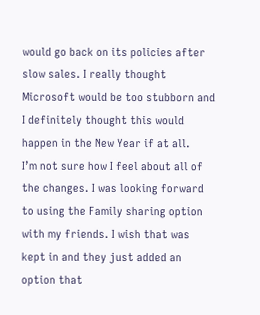would go back on its policies after slow sales. I really thought Microsoft would be too stubborn and I definitely thought this would happen in the New Year if at all.
I’m not sure how I feel about all of the changes. I was looking forward to using the Family sharing option with my friends. I wish that was kept in and they just added an option that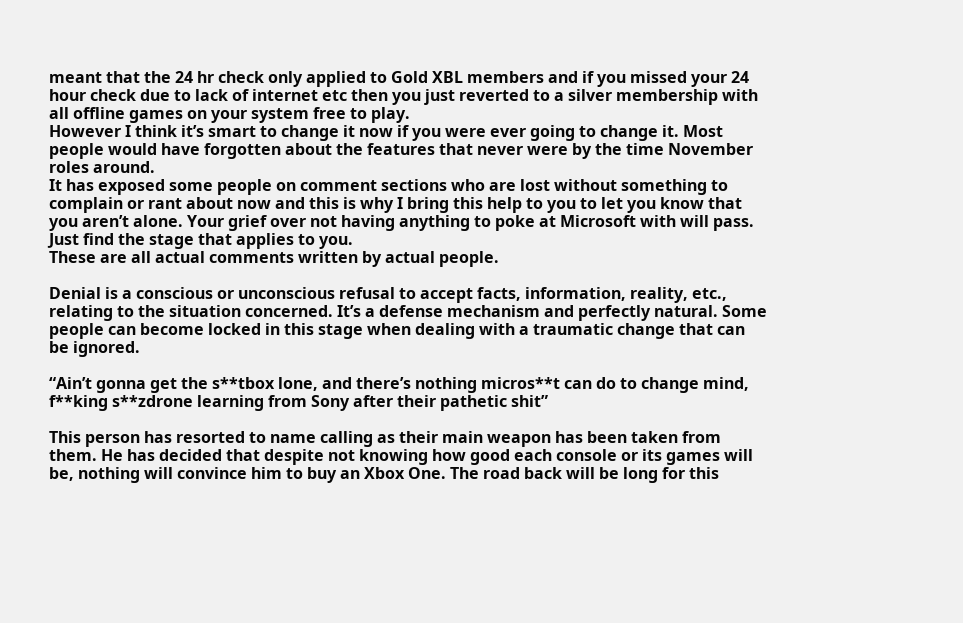meant that the 24 hr check only applied to Gold XBL members and if you missed your 24 hour check due to lack of internet etc then you just reverted to a silver membership with all offline games on your system free to play.
However I think it’s smart to change it now if you were ever going to change it. Most people would have forgotten about the features that never were by the time November roles around.
It has exposed some people on comment sections who are lost without something to complain or rant about now and this is why I bring this help to you to let you know that you aren’t alone. Your grief over not having anything to poke at Microsoft with will pass. Just find the stage that applies to you.
These are all actual comments written by actual people.

Denial is a conscious or unconscious refusal to accept facts, information, reality, etc., relating to the situation concerned. It’s a defense mechanism and perfectly natural. Some people can become locked in this stage when dealing with a traumatic change that can be ignored.

“Ain’t gonna get the s**tbox lone, and there’s nothing micros**t can do to change mind, f**king s**zdrone learning from Sony after their pathetic shit”

This person has resorted to name calling as their main weapon has been taken from them. He has decided that despite not knowing how good each console or its games will be, nothing will convince him to buy an Xbox One. The road back will be long for this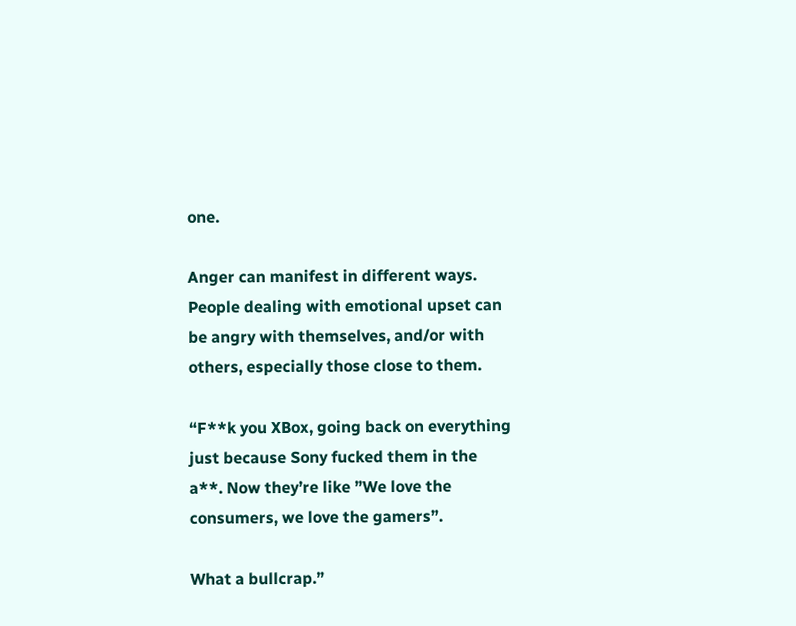one.

Anger can manifest in different ways. People dealing with emotional upset can be angry with themselves, and/or with others, especially those close to them.

“F**k you XBox, going back on everything just because Sony fucked them in the a**. Now they’re like ”We love the consumers, we love the gamers”.

What a bullcrap.”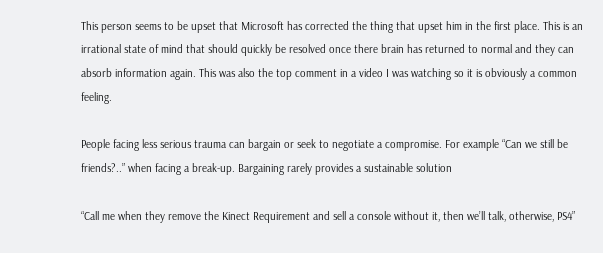This person seems to be upset that Microsoft has corrected the thing that upset him in the first place. This is an irrational state of mind that should quickly be resolved once there brain has returned to normal and they can absorb information again. This was also the top comment in a video I was watching so it is obviously a common feeling.

People facing less serious trauma can bargain or seek to negotiate a compromise. For example “Can we still be friends?..” when facing a break-up. Bargaining rarely provides a sustainable solution

“Call me when they remove the Kinect Requirement and sell a console without it, then we’ll talk, otherwise, PS4”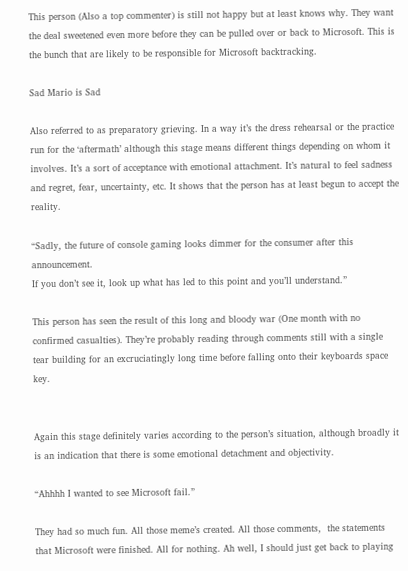This person (Also a top commenter) is still not happy but at least knows why. They want the deal sweetened even more before they can be pulled over or back to Microsoft. This is the bunch that are likely to be responsible for Microsoft backtracking.

Sad Mario is Sad

Also referred to as preparatory grieving. In a way it’s the dress rehearsal or the practice run for the ‘aftermath’ although this stage means different things depending on whom it involves. It’s a sort of acceptance with emotional attachment. It’s natural to feel sadness and regret, fear, uncertainty, etc. It shows that the person has at least begun to accept the reality.

“Sadly, the future of console gaming looks dimmer for the consumer after this announcement.
If you don’t see it, look up what has led to this point and you’ll understand.”

This person has seen the result of this long and bloody war (One month with no confirmed casualties). They’re probably reading through comments still with a single tear building for an excruciatingly long time before falling onto their keyboards space key.


Again this stage definitely varies according to the person’s situation, although broadly it is an indication that there is some emotional detachment and objectivity.

“Ahhhh I wanted to see Microsoft fail.”

They had so much fun. All those meme’s created. All those comments,  the statements that Microsoft were finished. All for nothing. Ah well, I should just get back to playing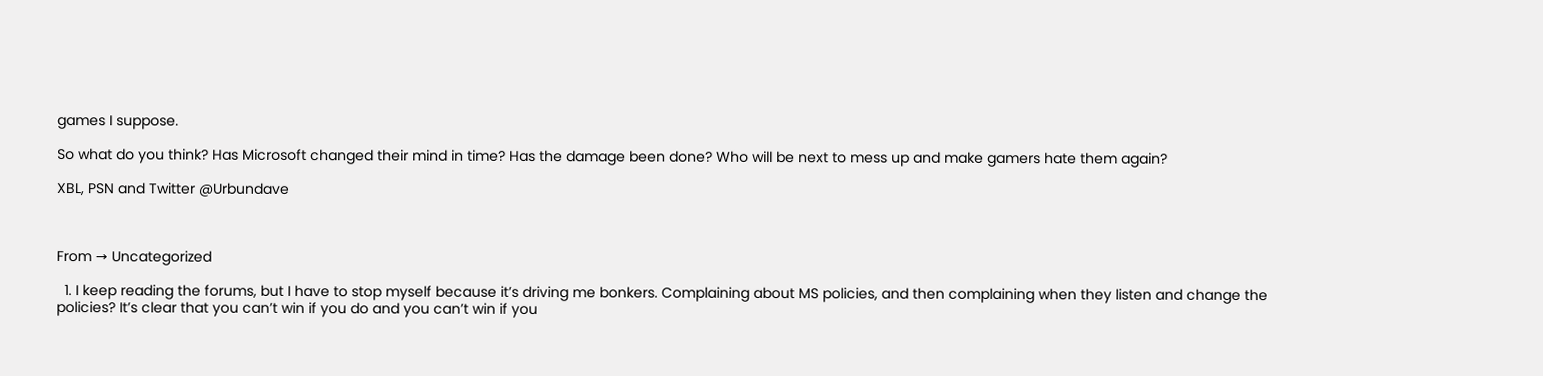games I suppose.

So what do you think? Has Microsoft changed their mind in time? Has the damage been done? Who will be next to mess up and make gamers hate them again?

XBL, PSN and Twitter @Urbundave



From → Uncategorized

  1. I keep reading the forums, but I have to stop myself because it’s driving me bonkers. Complaining about MS policies, and then complaining when they listen and change the policies? It’s clear that you can’t win if you do and you can’t win if you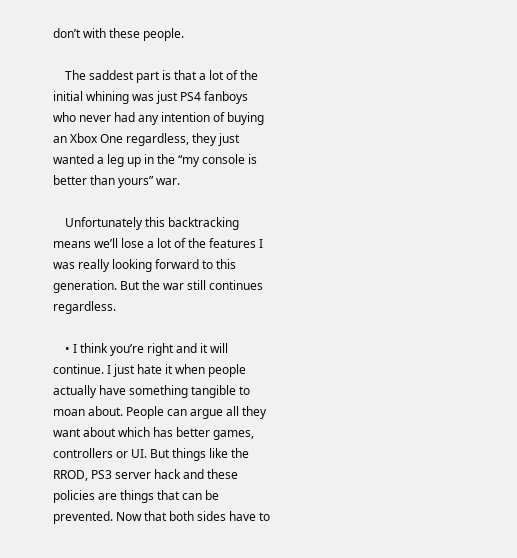don’t with these people.

    The saddest part is that a lot of the initial whining was just PS4 fanboys who never had any intention of buying an Xbox One regardless, they just wanted a leg up in the “my console is better than yours” war.

    Unfortunately this backtracking means we’ll lose a lot of the features I was really looking forward to this generation. But the war still continues regardless.

    • I think you’re right and it will continue. I just hate it when people actually have something tangible to moan about. People can argue all they want about which has better games, controllers or UI. But things like the RROD, PS3 server hack and these policies are things that can be prevented. Now that both sides have to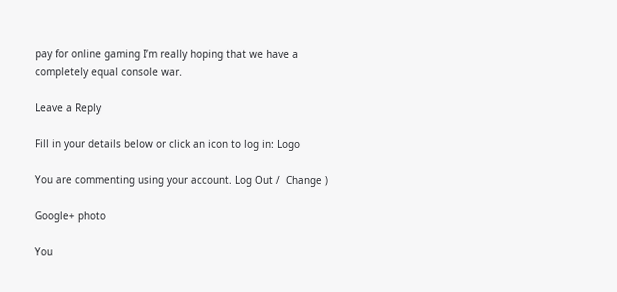pay for online gaming I’m really hoping that we have a completely equal console war.

Leave a Reply

Fill in your details below or click an icon to log in: Logo

You are commenting using your account. Log Out /  Change )

Google+ photo

You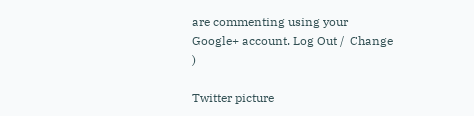are commenting using your Google+ account. Log Out /  Change )

Twitter picture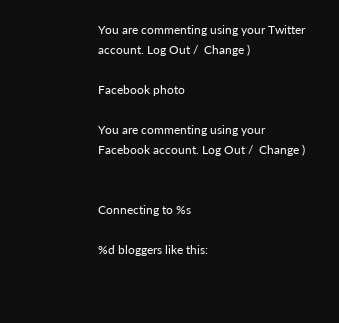You are commenting using your Twitter account. Log Out /  Change )

Facebook photo

You are commenting using your Facebook account. Log Out /  Change )


Connecting to %s

%d bloggers like this: